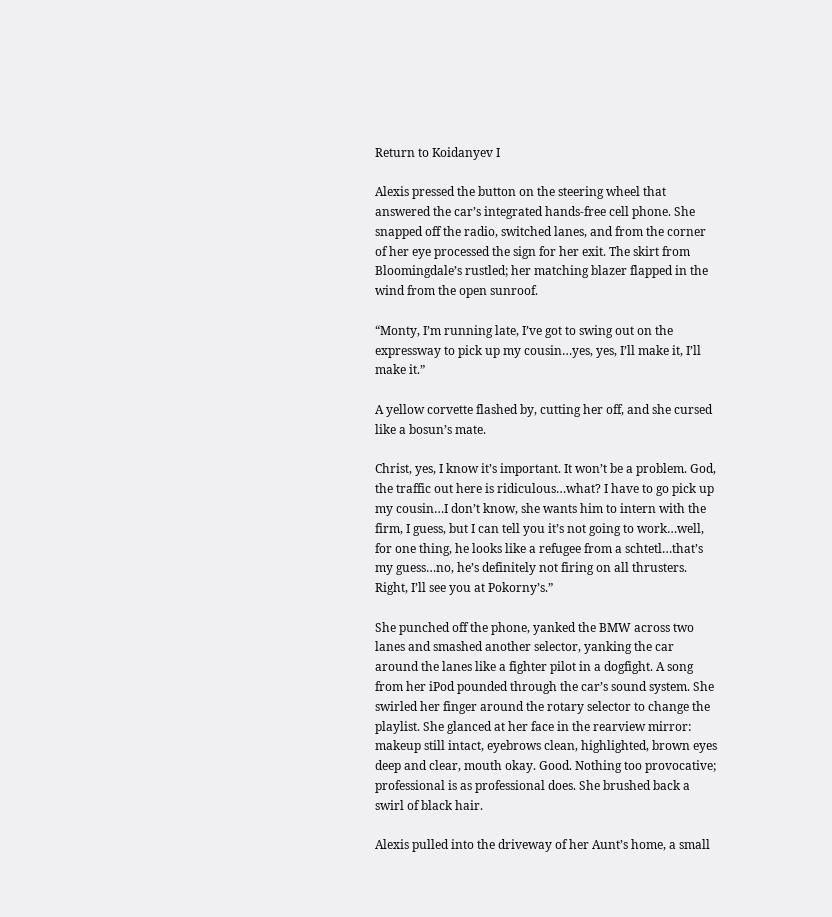Return to Koidanyev I

Alexis pressed the button on the steering wheel that answered the car’s integrated hands-free cell phone. She snapped off the radio, switched lanes, and from the corner of her eye processed the sign for her exit. The skirt from Bloomingdale’s rustled; her matching blazer flapped in the wind from the open sunroof.

“Monty, I’m running late, I’ve got to swing out on the expressway to pick up my cousin…yes, yes, I’ll make it, I’ll make it.”

A yellow corvette flashed by, cutting her off, and she cursed like a bosun’s mate.

Christ, yes, I know it’s important. It won’t be a problem. God, the traffic out here is ridiculous…what? I have to go pick up my cousin…I don’t know, she wants him to intern with the firm, I guess, but I can tell you it’s not going to work…well, for one thing, he looks like a refugee from a schtetl…that’s my guess…no, he’s definitely not firing on all thrusters. Right, I’ll see you at Pokorny’s.”

She punched off the phone, yanked the BMW across two lanes and smashed another selector, yanking the car around the lanes like a fighter pilot in a dogfight. A song from her iPod pounded through the car’s sound system. She swirled her finger around the rotary selector to change the playlist. She glanced at her face in the rearview mirror: makeup still intact, eyebrows clean, highlighted, brown eyes deep and clear, mouth okay. Good. Nothing too provocative; professional is as professional does. She brushed back a swirl of black hair.

Alexis pulled into the driveway of her Aunt’s home, a small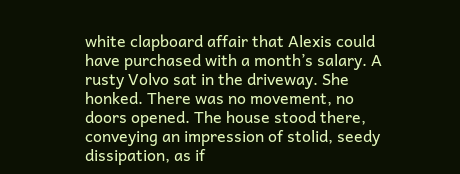white clapboard affair that Alexis could have purchased with a month’s salary. A rusty Volvo sat in the driveway. She honked. There was no movement, no doors opened. The house stood there, conveying an impression of stolid, seedy dissipation, as if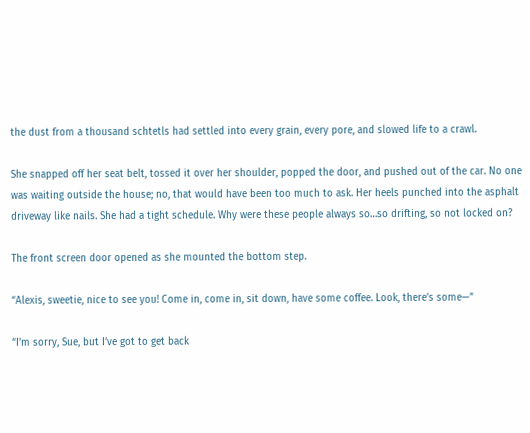the dust from a thousand schtetls had settled into every grain, every pore, and slowed life to a crawl.

She snapped off her seat belt, tossed it over her shoulder, popped the door, and pushed out of the car. No one was waiting outside the house; no, that would have been too much to ask. Her heels punched into the asphalt driveway like nails. She had a tight schedule. Why were these people always so…so drifting, so not locked on?

The front screen door opened as she mounted the bottom step.

“Alexis, sweetie, nice to see you! Come in, come in, sit down, have some coffee. Look, there’s some—”

“I’m sorry, Sue, but I’ve got to get back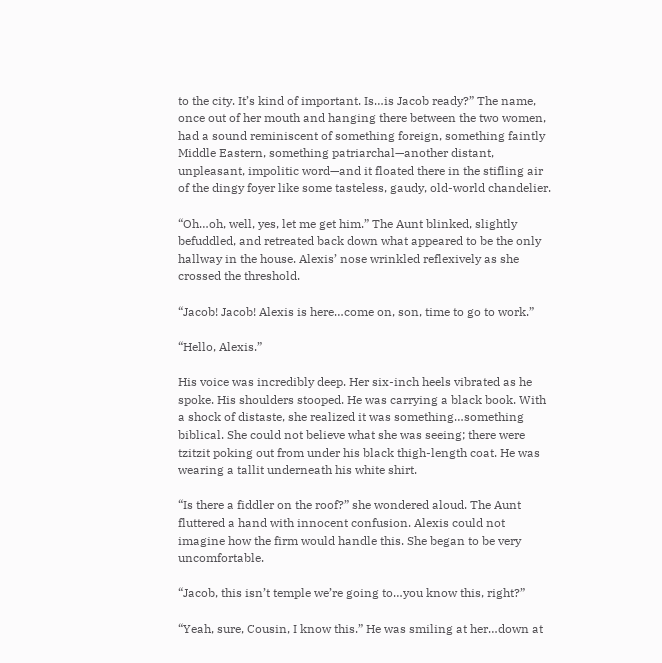to the city. It’s kind of important. Is…is Jacob ready?” The name, once out of her mouth and hanging there between the two women, had a sound reminiscent of something foreign, something faintly Middle Eastern, something patriarchal—another distant, unpleasant, impolitic word—and it floated there in the stifling air of the dingy foyer like some tasteless, gaudy, old-world chandelier.

“Oh…oh, well, yes, let me get him.” The Aunt blinked, slightly befuddled, and retreated back down what appeared to be the only hallway in the house. Alexis’ nose wrinkled reflexively as she crossed the threshold.

“Jacob! Jacob! Alexis is here…come on, son, time to go to work.”

“Hello, Alexis.”

His voice was incredibly deep. Her six-inch heels vibrated as he spoke. His shoulders stooped. He was carrying a black book. With a shock of distaste, she realized it was something…something biblical. She could not believe what she was seeing; there were tzitzit poking out from under his black thigh-length coat. He was wearing a tallit underneath his white shirt.

“Is there a fiddler on the roof?” she wondered aloud. The Aunt fluttered a hand with innocent confusion. Alexis could not imagine how the firm would handle this. She began to be very uncomfortable.

“Jacob, this isn’t temple we’re going to…you know this, right?”

“Yeah, sure, Cousin, I know this.” He was smiling at her…down at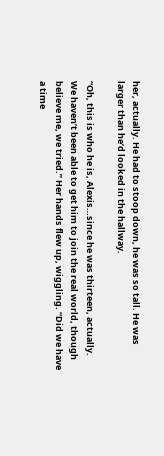her, actually. He had to stoop down, he was so tall. He was larger than he’d looked in the hallway.

“Oh, this is who he is, Alexis…since he was thirteen, actually. We haven’t been able to get him to join the real world, though believe me, we tried.” Her hands flew up, wiggling. “Did we have a time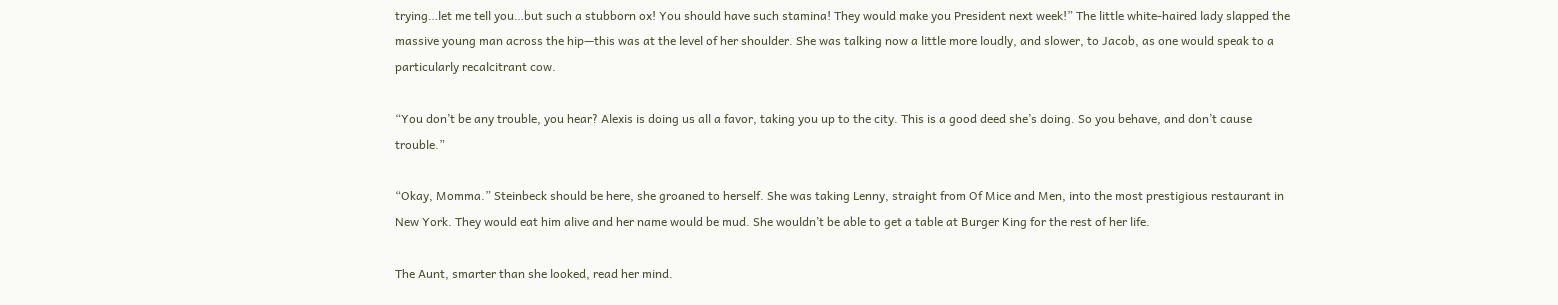trying…let me tell you…but such a stubborn ox! You should have such stamina! They would make you President next week!” The little white-haired lady slapped the massive young man across the hip—this was at the level of her shoulder. She was talking now a little more loudly, and slower, to Jacob, as one would speak to a particularly recalcitrant cow.

“You don’t be any trouble, you hear? Alexis is doing us all a favor, taking you up to the city. This is a good deed she’s doing. So you behave, and don’t cause trouble.”

“Okay, Momma.” Steinbeck should be here, she groaned to herself. She was taking Lenny, straight from Of Mice and Men, into the most prestigious restaurant in New York. They would eat him alive and her name would be mud. She wouldn’t be able to get a table at Burger King for the rest of her life.

The Aunt, smarter than she looked, read her mind.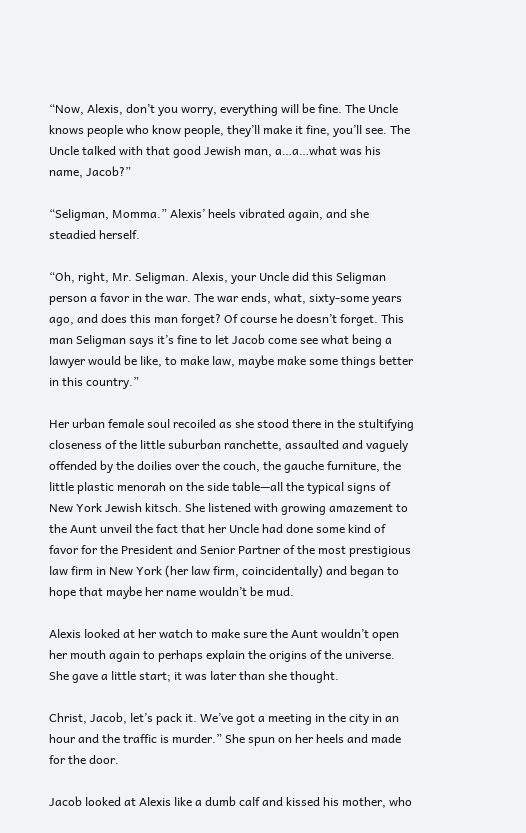“Now, Alexis, don’t you worry, everything will be fine. The Uncle knows people who know people, they’ll make it fine, you’ll see. The Uncle talked with that good Jewish man, a…a…what was his name, Jacob?”

“Seligman, Momma.” Alexis’ heels vibrated again, and she steadied herself.

“Oh, right, Mr. Seligman. Alexis, your Uncle did this Seligman person a favor in the war. The war ends, what, sixty-some years ago, and does this man forget? Of course he doesn’t forget. This man Seligman says it’s fine to let Jacob come see what being a lawyer would be like, to make law, maybe make some things better in this country.”

Her urban female soul recoiled as she stood there in the stultifying closeness of the little suburban ranchette, assaulted and vaguely offended by the doilies over the couch, the gauche furniture, the little plastic menorah on the side table—all the typical signs of New York Jewish kitsch. She listened with growing amazement to the Aunt unveil the fact that her Uncle had done some kind of favor for the President and Senior Partner of the most prestigious law firm in New York (her law firm, coincidentally) and began to hope that maybe her name wouldn’t be mud.

Alexis looked at her watch to make sure the Aunt wouldn’t open her mouth again to perhaps explain the origins of the universe. She gave a little start; it was later than she thought.

Christ, Jacob, let’s pack it. We’ve got a meeting in the city in an hour and the traffic is murder.” She spun on her heels and made for the door.

Jacob looked at Alexis like a dumb calf and kissed his mother, who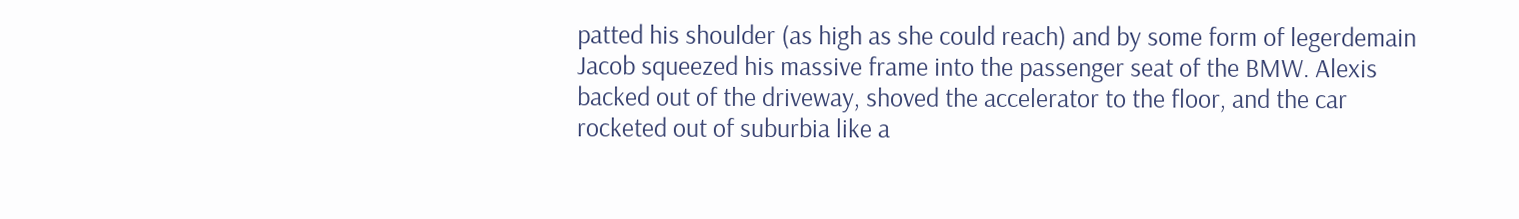patted his shoulder (as high as she could reach) and by some form of legerdemain Jacob squeezed his massive frame into the passenger seat of the BMW. Alexis backed out of the driveway, shoved the accelerator to the floor, and the car rocketed out of suburbia like a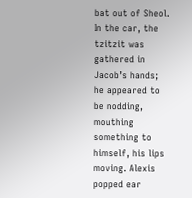bat out of Sheol. In the car, the tzitzit was gathered in Jacob’s hands; he appeared to be nodding, mouthing something to himself, his lips moving. Alexis popped ear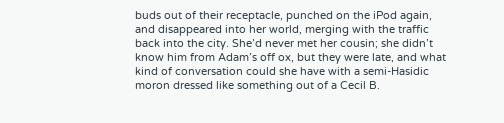buds out of their receptacle, punched on the iPod again, and disappeared into her world, merging with the traffic back into the city. She’d never met her cousin; she didn’t know him from Adam’s off ox, but they were late, and what kind of conversation could she have with a semi-Hasidic moron dressed like something out of a Cecil B.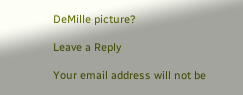DeMille picture?

Leave a Reply

Your email address will not be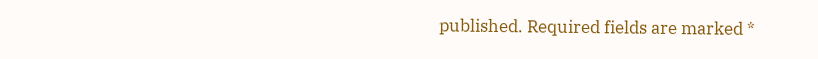published. Required fields are marked *